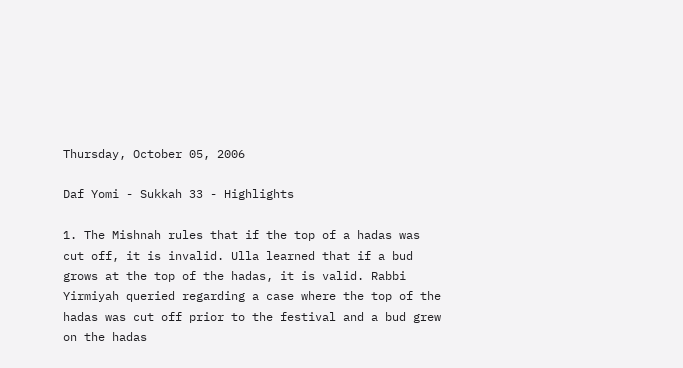Thursday, October 05, 2006

Daf Yomi - Sukkah 33 - Highlights

1. The Mishnah rules that if the top of a hadas was cut off, it is invalid. Ulla learned that if a bud grows at the top of the hadas, it is valid. Rabbi Yirmiyah queried regarding a case where the top of the hadas was cut off prior to the festival and a bud grew on the hadas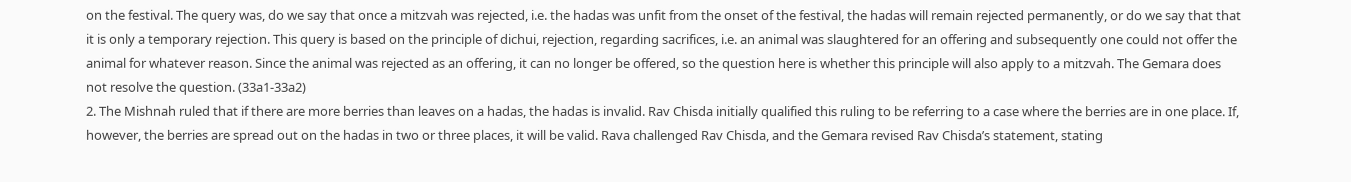on the festival. The query was, do we say that once a mitzvah was rejected, i.e. the hadas was unfit from the onset of the festival, the hadas will remain rejected permanently, or do we say that that it is only a temporary rejection. This query is based on the principle of dichui, rejection, regarding sacrifices, i.e. an animal was slaughtered for an offering and subsequently one could not offer the animal for whatever reason. Since the animal was rejected as an offering, it can no longer be offered, so the question here is whether this principle will also apply to a mitzvah. The Gemara does not resolve the question. (33a1-33a2)
2. The Mishnah ruled that if there are more berries than leaves on a hadas, the hadas is invalid. Rav Chisda initially qualified this ruling to be referring to a case where the berries are in one place. If, however, the berries are spread out on the hadas in two or three places, it will be valid. Rava challenged Rav Chisda, and the Gemara revised Rav Chisda’s statement, stating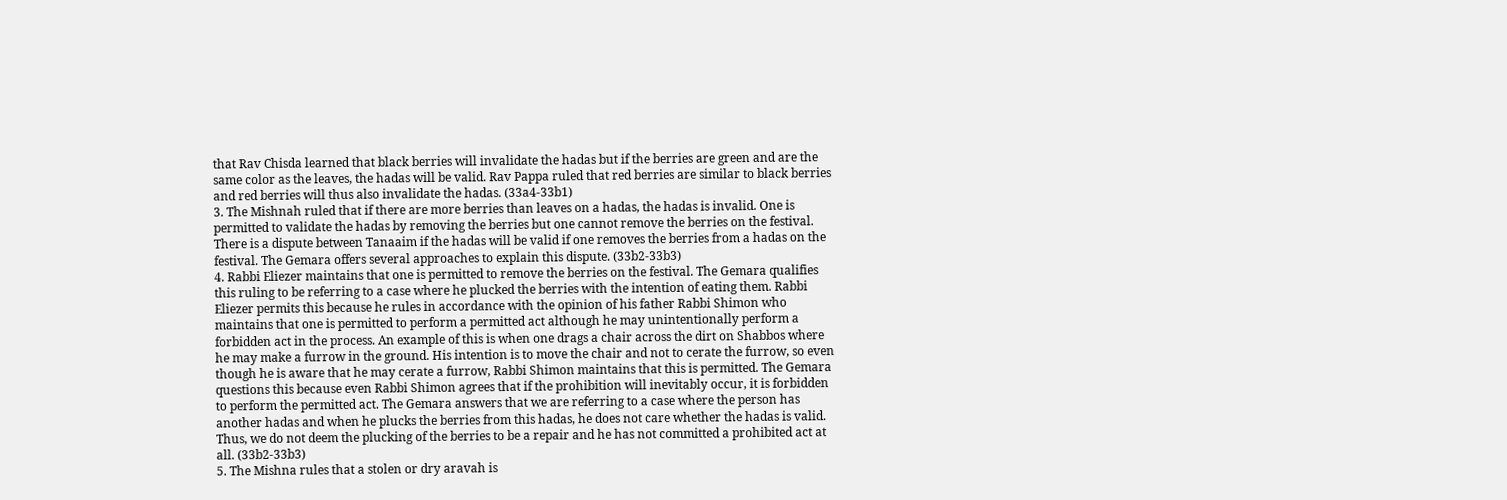that Rav Chisda learned that black berries will invalidate the hadas but if the berries are green and are the same color as the leaves, the hadas will be valid. Rav Pappa ruled that red berries are similar to black berries and red berries will thus also invalidate the hadas. (33a4-33b1)
3. The Mishnah ruled that if there are more berries than leaves on a hadas, the hadas is invalid. One is permitted to validate the hadas by removing the berries but one cannot remove the berries on the festival. There is a dispute between Tanaaim if the hadas will be valid if one removes the berries from a hadas on the festival. The Gemara offers several approaches to explain this dispute. (33b2-33b3)
4. Rabbi Eliezer maintains that one is permitted to remove the berries on the festival. The Gemara qualifies this ruling to be referring to a case where he plucked the berries with the intention of eating them. Rabbi Eliezer permits this because he rules in accordance with the opinion of his father Rabbi Shimon who maintains that one is permitted to perform a permitted act although he may unintentionally perform a forbidden act in the process. An example of this is when one drags a chair across the dirt on Shabbos where he may make a furrow in the ground. His intention is to move the chair and not to cerate the furrow, so even though he is aware that he may cerate a furrow, Rabbi Shimon maintains that this is permitted. The Gemara questions this because even Rabbi Shimon agrees that if the prohibition will inevitably occur, it is forbidden to perform the permitted act. The Gemara answers that we are referring to a case where the person has another hadas and when he plucks the berries from this hadas, he does not care whether the hadas is valid. Thus, we do not deem the plucking of the berries to be a repair and he has not committed a prohibited act at all. (33b2-33b3)
5. The Mishna rules that a stolen or dry aravah is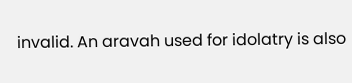invalid. An aravah used for idolatry is also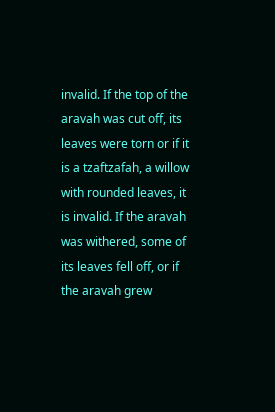invalid. If the top of the aravah was cut off, its leaves were torn or if it is a tzaftzafah, a willow with rounded leaves, it is invalid. If the aravah was withered, some of its leaves fell off, or if the aravah grew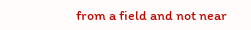from a field and not near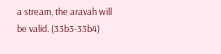a stream, the aravah will be valid. (33b3-33b4)